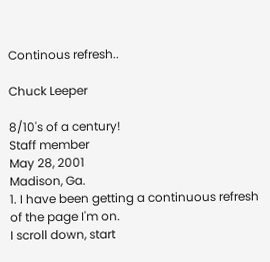Continous refresh..

Chuck Leeper

8/10's of a century!
Staff member
May 28, 2001
Madison, Ga.
1. I have been getting a continuous refresh of the page I'm on.
I scroll down, start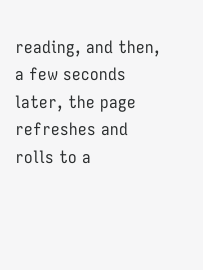reading, and then, a few seconds later, the page refreshes and rolls to a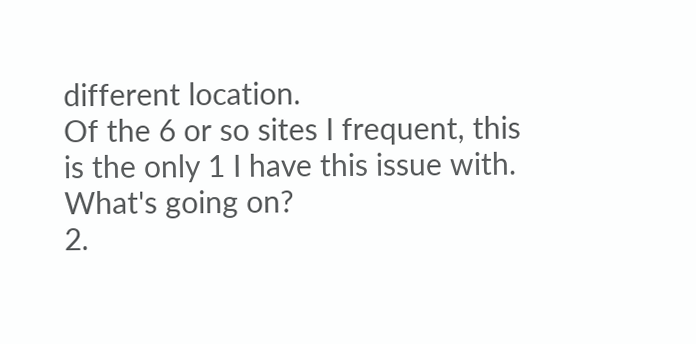different location.
Of the 6 or so sites I frequent, this is the only 1 I have this issue with.
What's going on?
2.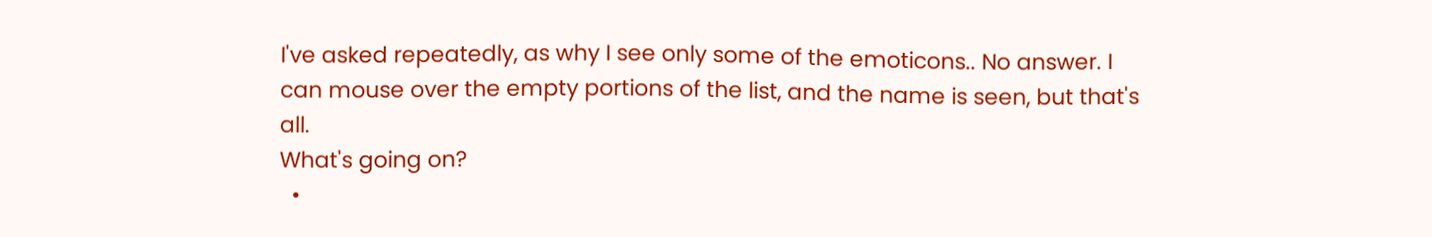I've asked repeatedly, as why I see only some of the emoticons.. No answer. I can mouse over the empty portions of the list, and the name is seen, but that's all.
What's going on?
  •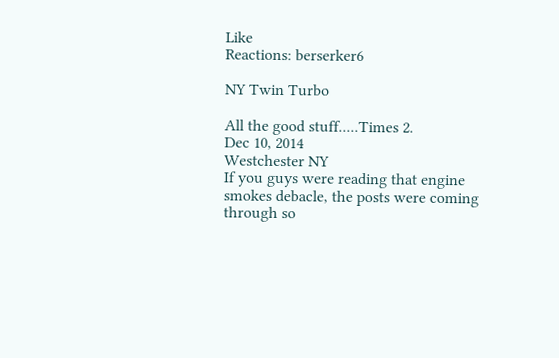Like
Reactions: berserker6

NY Twin Turbo

All the good stuff.....Times 2.
Dec 10, 2014
Westchester NY
If you guys were reading that engine smokes debacle, the posts were coming through so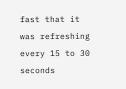fast that it was refreshing every 15 to 30 seconds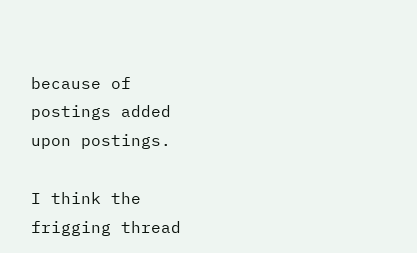because of postings added upon postings.

I think the frigging thread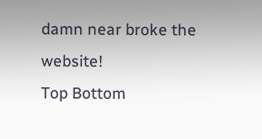damn near broke the website!
Top Bottom